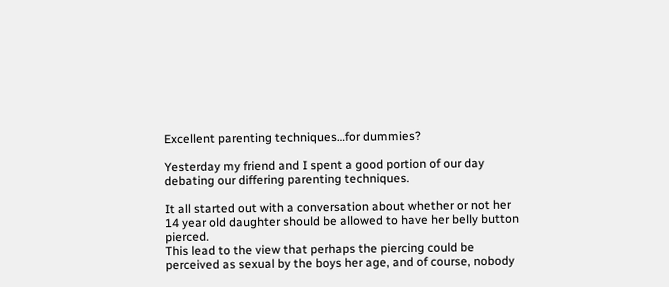Excellent parenting techniques…for dummies?

Yesterday my friend and I spent a good portion of our day debating our differing parenting techniques.

It all started out with a conversation about whether or not her 14 year old daughter should be allowed to have her belly button pierced.
This lead to the view that perhaps the piercing could be perceived as sexual by the boys her age, and of course, nobody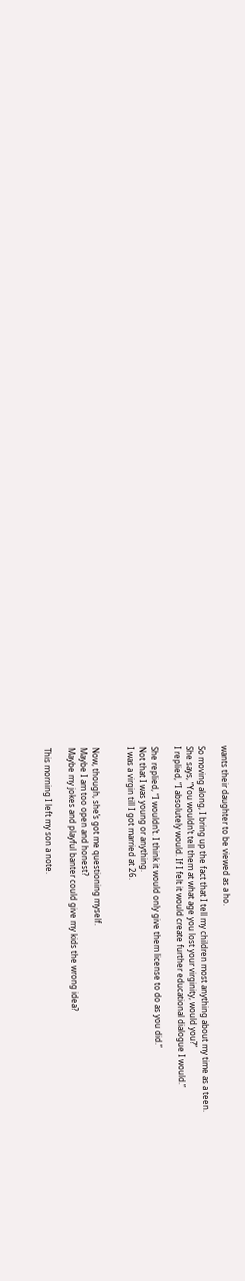wants their daughter to be viewed as a ho.

So moving along, I bring up the fact that I tell my children most anything about my time as a teen.
She says, “You wouldn’t tell them at what age you lost your virginity, would you?”
I replied, “I absolutely would. If I felt it would create further educational dialogue I would.”

She replied, “I wouldn’t. I think it would only give them license to do as you did.”
Not that I was young or anything.
I was a virgin till I got married at 26.


Now, though, she’s got me questioning myself.
Maybe I am too open and honest?
Maybe my jokes and playful banter could give my kids the wrong idea?

This morning I left my son a note.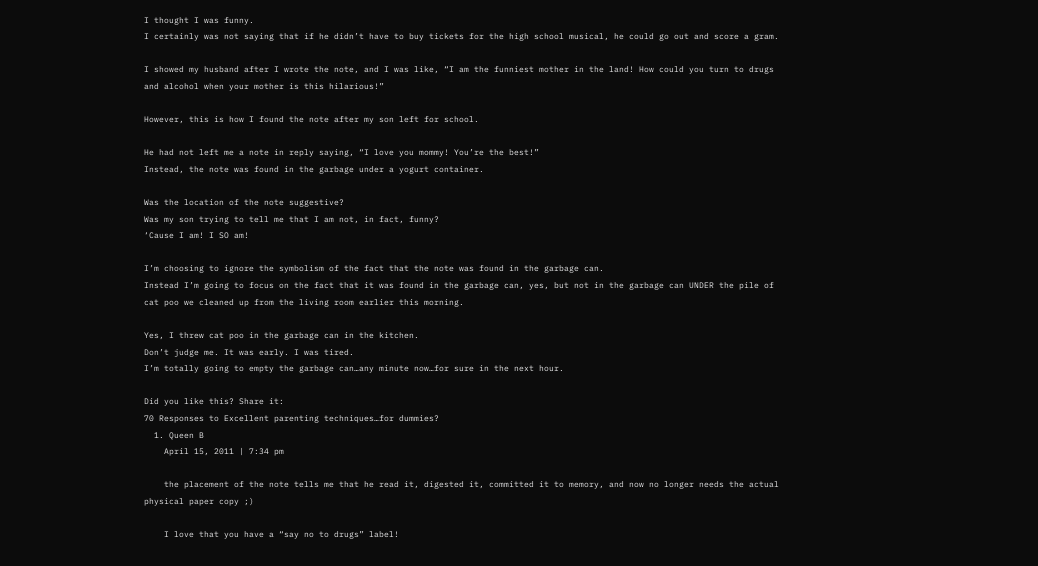I thought I was funny.
I certainly was not saying that if he didn’t have to buy tickets for the high school musical, he could go out and score a gram.

I showed my husband after I wrote the note, and I was like, “I am the funniest mother in the land! How could you turn to drugs and alcohol when your mother is this hilarious!”

However, this is how I found the note after my son left for school.

He had not left me a note in reply saying, “I love you mommy! You’re the best!”
Instead, the note was found in the garbage under a yogurt container.

Was the location of the note suggestive?
Was my son trying to tell me that I am not, in fact, funny?
‘Cause I am! I SO am!

I’m choosing to ignore the symbolism of the fact that the note was found in the garbage can.
Instead I’m going to focus on the fact that it was found in the garbage can, yes, but not in the garbage can UNDER the pile of cat poo we cleaned up from the living room earlier this morning.

Yes, I threw cat poo in the garbage can in the kitchen.
Don’t judge me. It was early. I was tired.
I’m totally going to empty the garbage can…any minute now…for sure in the next hour.

Did you like this? Share it:
70 Responses to Excellent parenting techniques…for dummies?
  1. Queen B
    April 15, 2011 | 7:34 pm

    the placement of the note tells me that he read it, digested it, committed it to memory, and now no longer needs the actual physical paper copy ;)

    I love that you have a “say no to drugs” label!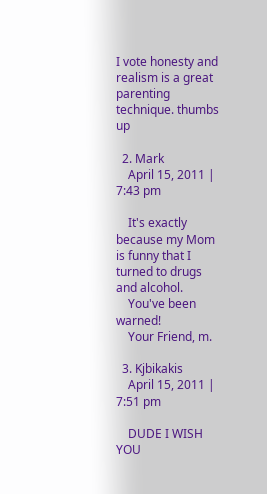I vote honesty and realism is a great parenting technique. thumbs up

  2. Mark
    April 15, 2011 | 7:43 pm

    It's exactly because my Mom is funny that I turned to drugs and alcohol.
    You've been warned!
    Your Friend, m.

  3. Kjbikakis
    April 15, 2011 | 7:51 pm

    DUDE I WISH YOU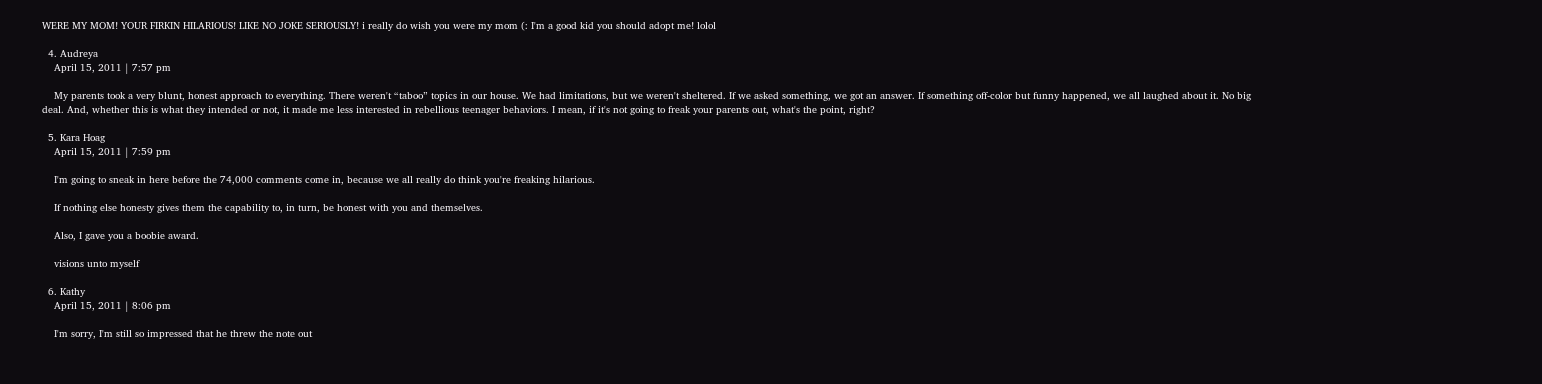WERE MY MOM! YOUR FIRKIN HILARIOUS! LIKE NO JOKE SERIOUSLY! i really do wish you were my mom (: I'm a good kid you should adopt me! lolol

  4. Audreya
    April 15, 2011 | 7:57 pm

    My parents took a very blunt, honest approach to everything. There weren't “taboo” topics in our house. We had limitations, but we weren't sheltered. If we asked something, we got an answer. If something off-color but funny happened, we all laughed about it. No big deal. And, whether this is what they intended or not, it made me less interested in rebellious teenager behaviors. I mean, if it's not going to freak your parents out, what's the point, right?

  5. Kara Hoag
    April 15, 2011 | 7:59 pm

    I'm going to sneak in here before the 74,000 comments come in, because we all really do think you're freaking hilarious.

    If nothing else honesty gives them the capability to, in turn, be honest with you and themselves.

    Also, I gave you a boobie award.

    visions unto myself

  6. Kathy
    April 15, 2011 | 8:06 pm

    I'm sorry, I'm still so impressed that he threw the note out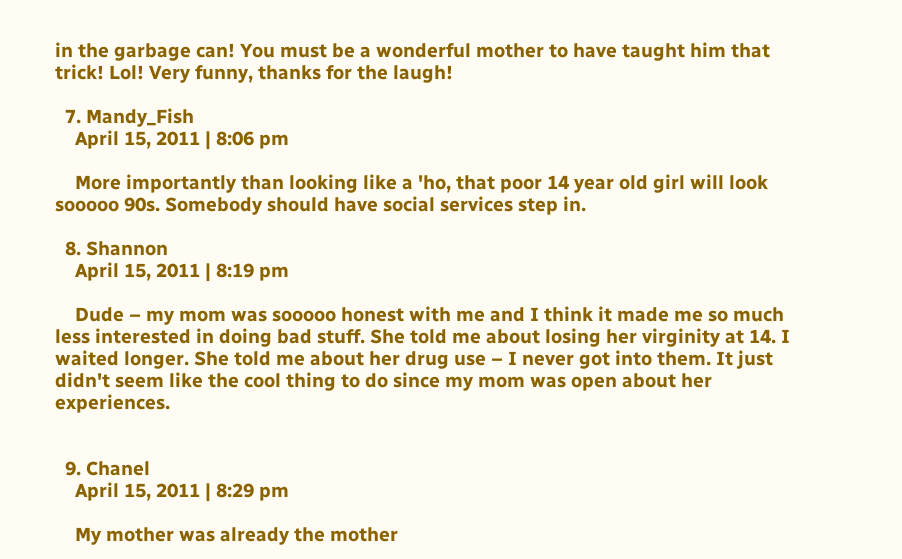in the garbage can! You must be a wonderful mother to have taught him that trick! Lol! Very funny, thanks for the laugh!

  7. Mandy_Fish
    April 15, 2011 | 8:06 pm

    More importantly than looking like a 'ho, that poor 14 year old girl will look sooooo 90s. Somebody should have social services step in.

  8. Shannon
    April 15, 2011 | 8:19 pm

    Dude – my mom was sooooo honest with me and I think it made me so much less interested in doing bad stuff. She told me about losing her virginity at 14. I waited longer. She told me about her drug use – I never got into them. It just didn't seem like the cool thing to do since my mom was open about her experiences.


  9. Chanel
    April 15, 2011 | 8:29 pm

    My mother was already the mother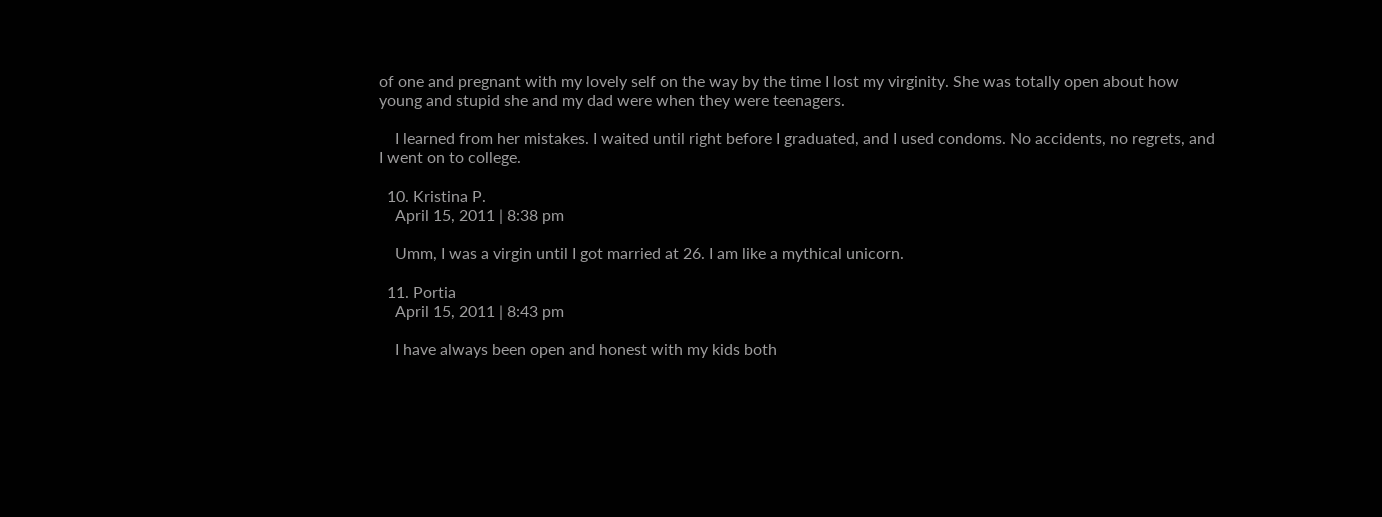of one and pregnant with my lovely self on the way by the time I lost my virginity. She was totally open about how young and stupid she and my dad were when they were teenagers.

    I learned from her mistakes. I waited until right before I graduated, and I used condoms. No accidents, no regrets, and I went on to college.

  10. Kristina P.
    April 15, 2011 | 8:38 pm

    Umm, I was a virgin until I got married at 26. I am like a mythical unicorn.

  11. Portia
    April 15, 2011 | 8:43 pm

    I have always been open and honest with my kids both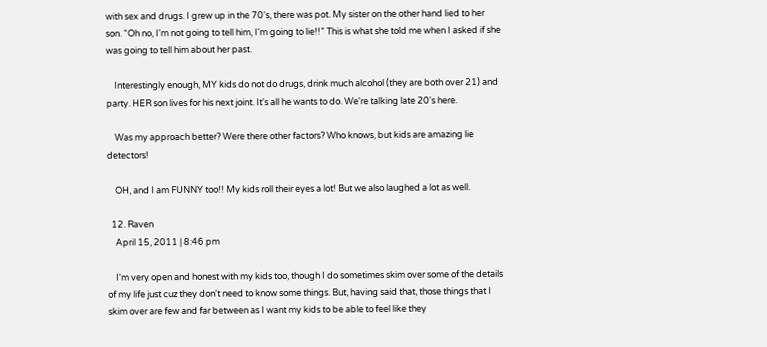with sex and drugs. I grew up in the 70's, there was pot. My sister on the other hand lied to her son. “Oh no, I'm not going to tell him, I'm going to lie!!” This is what she told me when I asked if she was going to tell him about her past.

    Interestingly enough, MY kids do not do drugs, drink much alcohol (they are both over 21) and party. HER son lives for his next joint. It's all he wants to do. We're talking late 20's here.

    Was my approach better? Were there other factors? Who knows, but kids are amazing lie detectors!

    OH, and I am FUNNY too!! My kids roll their eyes a lot! But we also laughed a lot as well.

  12. Raven
    April 15, 2011 | 8:46 pm

    I'm very open and honest with my kids too, though I do sometimes skim over some of the details of my life just cuz they don't need to know some things. But, having said that, those things that I skim over are few and far between as I want my kids to be able to feel like they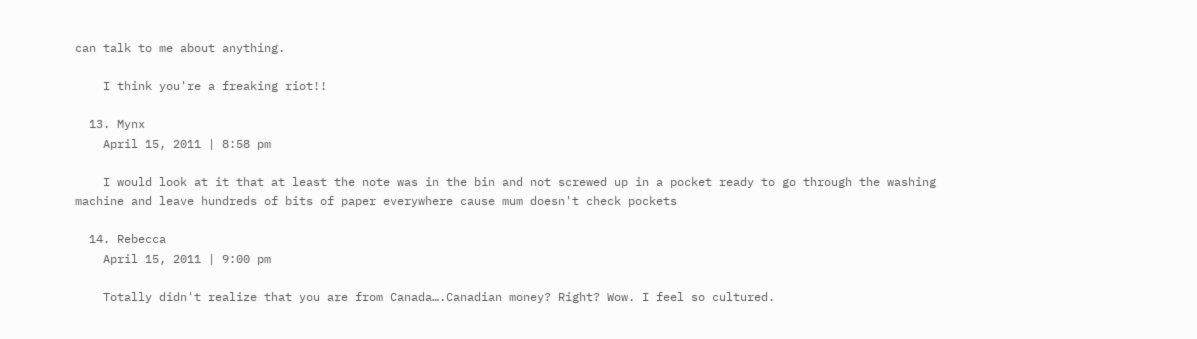can talk to me about anything.

    I think you're a freaking riot!!

  13. Mynx
    April 15, 2011 | 8:58 pm

    I would look at it that at least the note was in the bin and not screwed up in a pocket ready to go through the washing machine and leave hundreds of bits of paper everywhere cause mum doesn't check pockets

  14. Rebecca
    April 15, 2011 | 9:00 pm

    Totally didn't realize that you are from Canada….Canadian money? Right? Wow. I feel so cultured.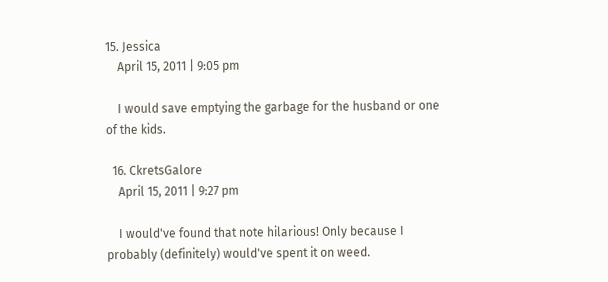15. Jessica
    April 15, 2011 | 9:05 pm

    I would save emptying the garbage for the husband or one of the kids.

  16. CkretsGalore
    April 15, 2011 | 9:27 pm

    I would've found that note hilarious! Only because I probably (definitely) would've spent it on weed.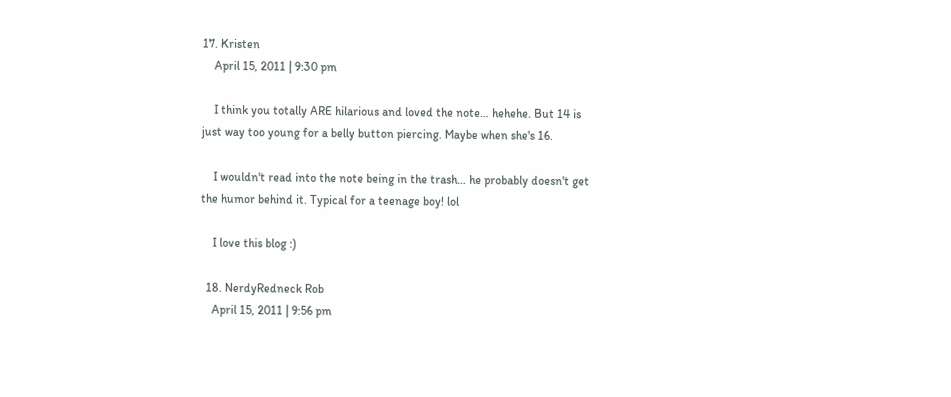17. Kristen
    April 15, 2011 | 9:30 pm

    I think you totally ARE hilarious and loved the note… hehehe. But 14 is just way too young for a belly button piercing. Maybe when she's 16.

    I wouldn't read into the note being in the trash… he probably doesn't get the humor behind it. Typical for a teenage boy! lol

    I love this blog :)

  18. NerdyRedneck Rob
    April 15, 2011 | 9:56 pm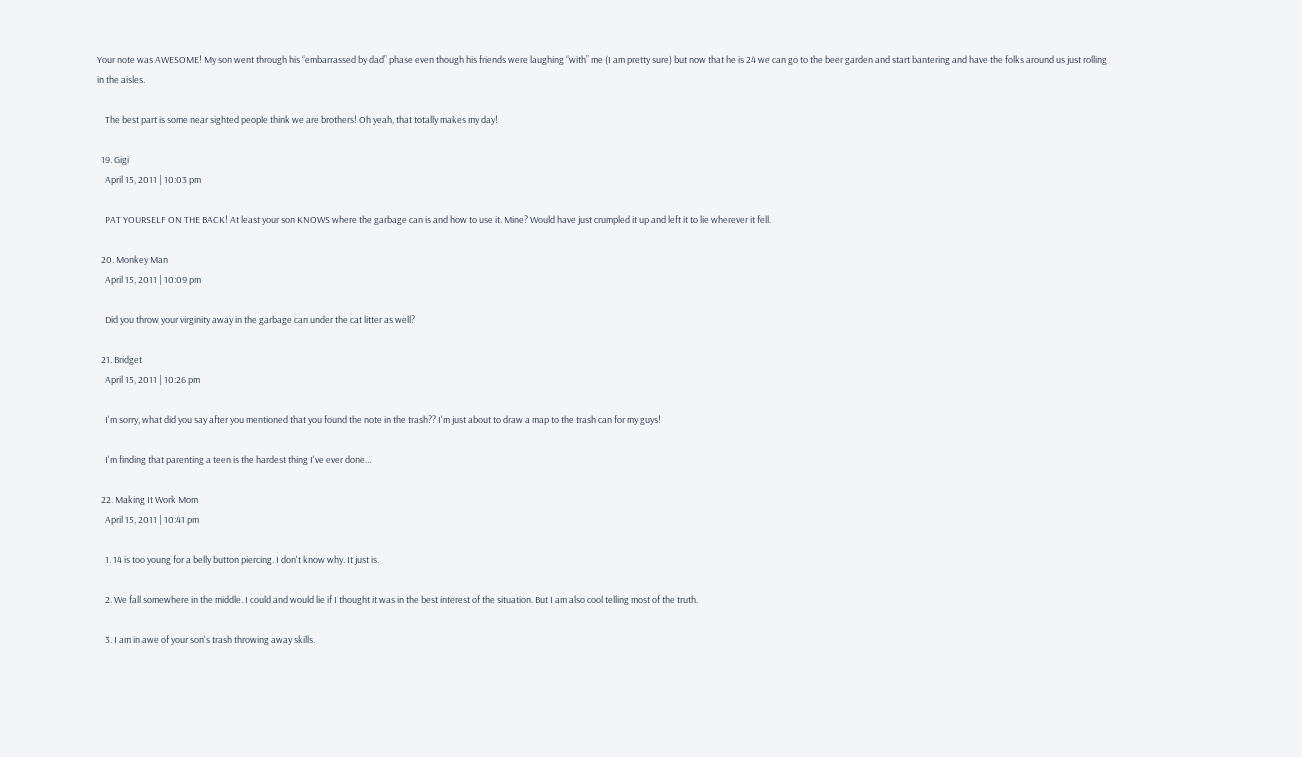Your note was AWESOME! My son went through his “embarrassed by dad” phase even though his friends were laughing “with” me (I am pretty sure) but now that he is 24 we can go to the beer garden and start bantering and have the folks around us just rolling in the aisles.

    The best part is some near sighted people think we are brothers! Oh yeah, that totally makes my day!

  19. Gigi
    April 15, 2011 | 10:03 pm

    PAT YOURSELF ON THE BACK! At least your son KNOWS where the garbage can is and how to use it. Mine? Would have just crumpled it up and left it to lie wherever it fell.

  20. Monkey Man
    April 15, 2011 | 10:09 pm

    Did you throw your virginity away in the garbage can under the cat litter as well?

  21. Bridget
    April 15, 2011 | 10:26 pm

    I'm sorry, what did you say after you mentioned that you found the note in the trash?? I'm just about to draw a map to the trash can for my guys!

    I'm finding that parenting a teen is the hardest thing I've ever done…

  22. Making It Work Mom
    April 15, 2011 | 10:41 pm

    1. 14 is too young for a belly button piercing. I don't know why. It just is.

    2. We fall somewhere in the middle. I could and would lie if I thought it was in the best interest of the situation. But I am also cool telling most of the truth.

    3. I am in awe of your son's trash throwing away skills.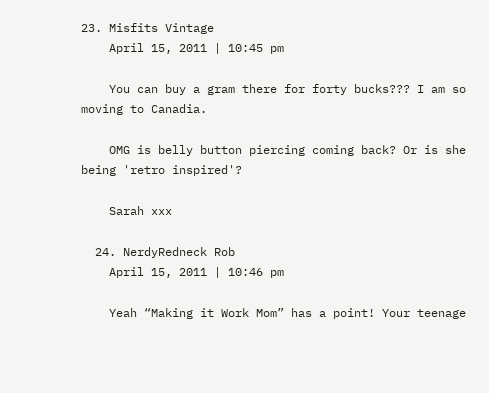23. Misfits Vintage
    April 15, 2011 | 10:45 pm

    You can buy a gram there for forty bucks??? I am so moving to Canadia.

    OMG is belly button piercing coming back? Or is she being 'retro inspired'?

    Sarah xxx

  24. NerdyRedneck Rob
    April 15, 2011 | 10:46 pm

    Yeah “Making it Work Mom” has a point! Your teenage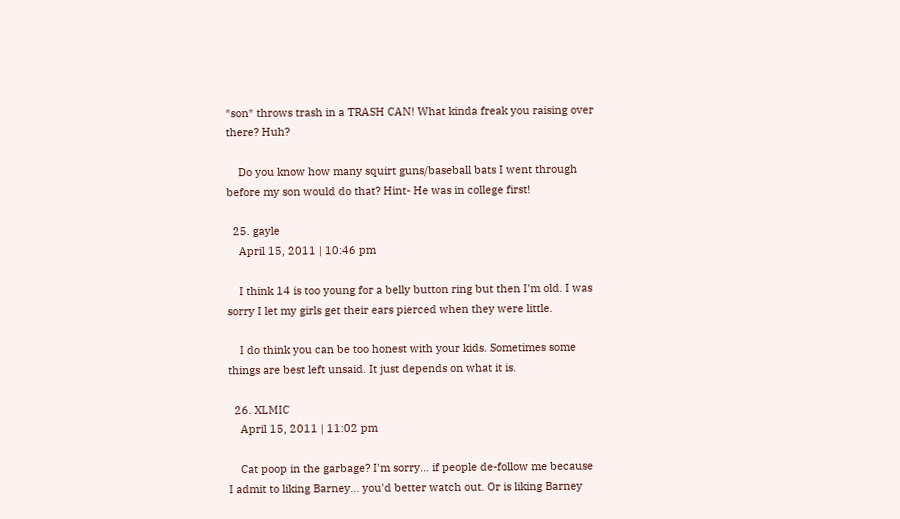*son* throws trash in a TRASH CAN! What kinda freak you raising over there? Huh?

    Do you know how many squirt guns/baseball bats I went through before my son would do that? Hint- He was in college first!

  25. gayle
    April 15, 2011 | 10:46 pm

    I think 14 is too young for a belly button ring but then I'm old. I was sorry I let my girls get their ears pierced when they were little.

    I do think you can be too honest with your kids. Sometimes some things are best left unsaid. It just depends on what it is.

  26. XLMIC
    April 15, 2011 | 11:02 pm

    Cat poop in the garbage? I'm sorry… if people de-follow me because I admit to liking Barney… you'd better watch out. Or is liking Barney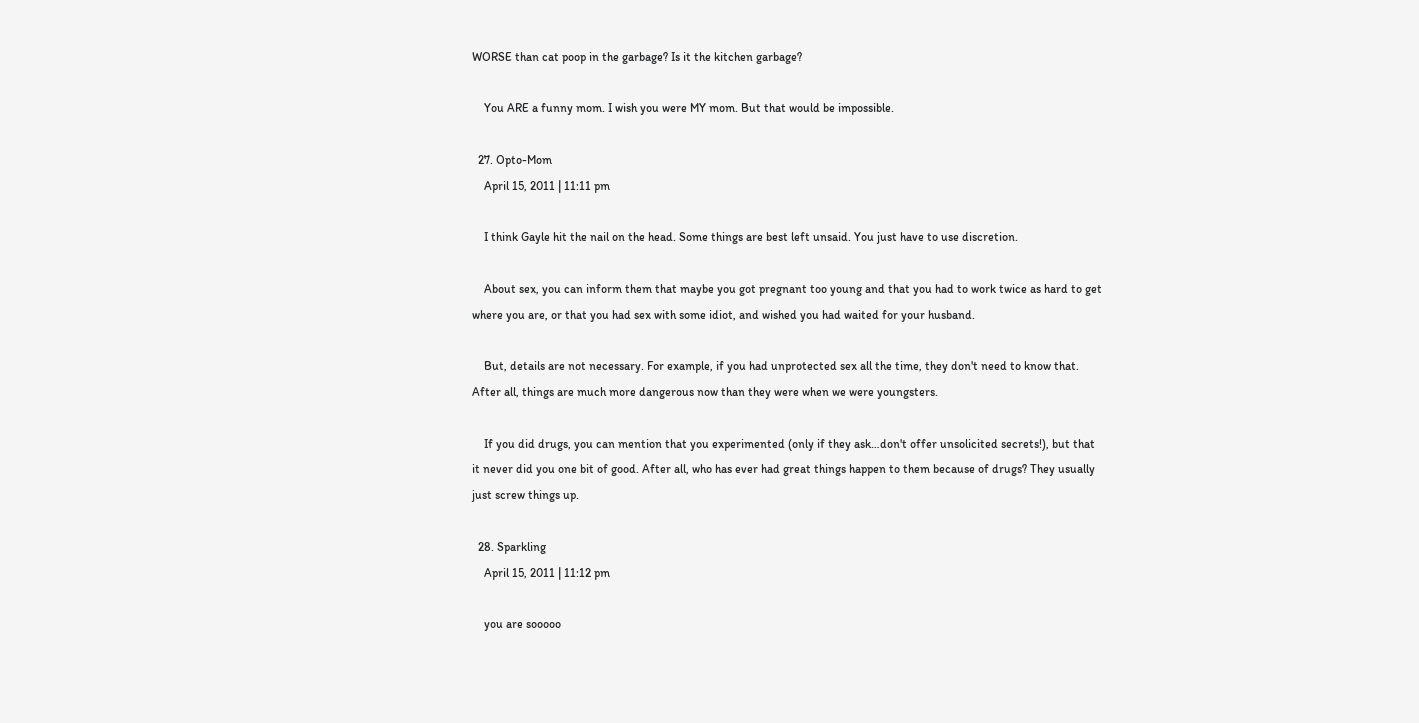WORSE than cat poop in the garbage? Is it the kitchen garbage?

    You ARE a funny mom. I wish you were MY mom. But that would be impossible.

  27. Opto-Mom
    April 15, 2011 | 11:11 pm

    I think Gayle hit the nail on the head. Some things are best left unsaid. You just have to use discretion.

    About sex, you can inform them that maybe you got pregnant too young and that you had to work twice as hard to get where you are, or that you had sex with some idiot, and wished you had waited for your husband.

    But, details are not necessary. For example, if you had unprotected sex all the time, they don't need to know that. After all, things are much more dangerous now than they were when we were youngsters.

    If you did drugs, you can mention that you experimented (only if they ask…don't offer unsolicited secrets!), but that it never did you one bit of good. After all, who has ever had great things happen to them because of drugs? They usually just screw things up.

  28. Sparkling
    April 15, 2011 | 11:12 pm

    you are sooooo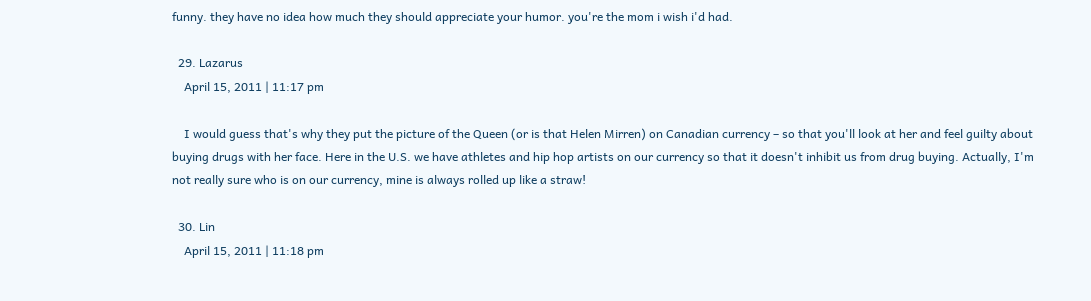funny. they have no idea how much they should appreciate your humor. you're the mom i wish i'd had.

  29. Lazarus
    April 15, 2011 | 11:17 pm

    I would guess that's why they put the picture of the Queen (or is that Helen Mirren) on Canadian currency – so that you'll look at her and feel guilty about buying drugs with her face. Here in the U.S. we have athletes and hip hop artists on our currency so that it doesn't inhibit us from drug buying. Actually, I'm not really sure who is on our currency, mine is always rolled up like a straw!

  30. Lin
    April 15, 2011 | 11:18 pm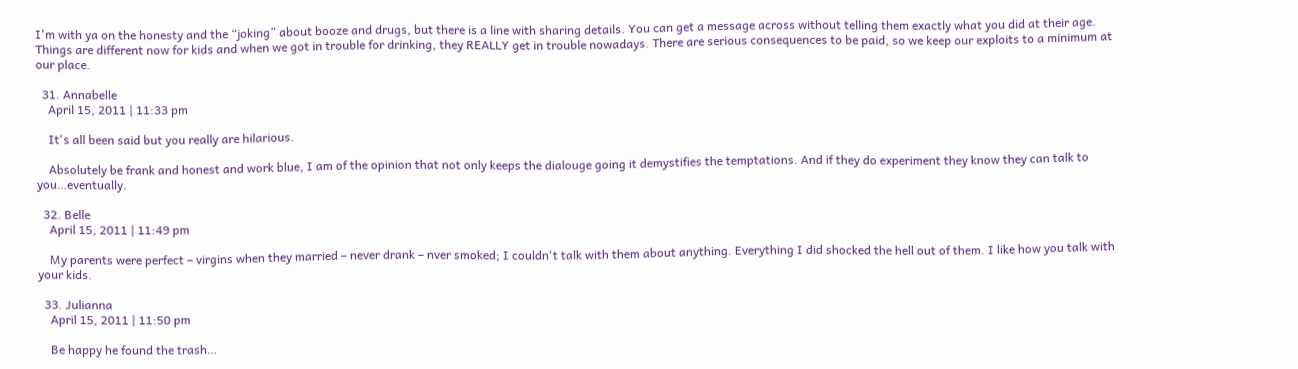I'm with ya on the honesty and the “joking” about booze and drugs, but there is a line with sharing details. You can get a message across without telling them exactly what you did at their age. Things are different now for kids and when we got in trouble for drinking, they REALLY get in trouble nowadays. There are serious consequences to be paid, so we keep our exploits to a minimum at our place.

  31. Annabelle
    April 15, 2011 | 11:33 pm

    It's all been said but you really are hilarious.

    Absolutely be frank and honest and work blue, I am of the opinion that not only keeps the dialouge going it demystifies the temptations. And if they do experiment they know they can talk to you…eventually.

  32. Belle
    April 15, 2011 | 11:49 pm

    My parents were perfect – virgins when they married – never drank – nver smoked; I couldn't talk with them about anything. Everything I did shocked the hell out of them. I like how you talk with your kids.

  33. Julianna
    April 15, 2011 | 11:50 pm

    Be happy he found the trash…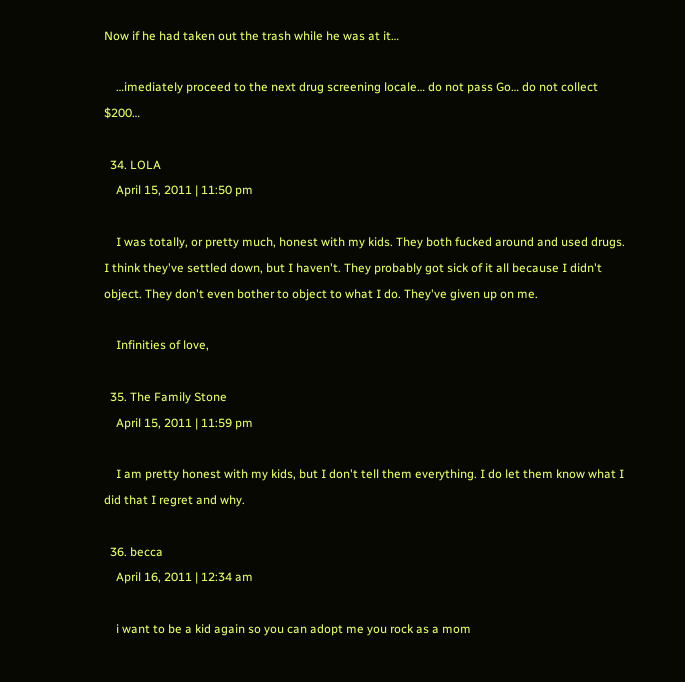Now if he had taken out the trash while he was at it…

    …imediately proceed to the next drug screening locale… do not pass Go… do not collect $200…

  34. LOLA
    April 15, 2011 | 11:50 pm

    I was totally, or pretty much, honest with my kids. They both fucked around and used drugs. I think they've settled down, but I haven't. They probably got sick of it all because I didn't object. They don't even bother to object to what I do. They've given up on me.

    Infinities of love,

  35. The Family Stone
    April 15, 2011 | 11:59 pm

    I am pretty honest with my kids, but I don't tell them everything. I do let them know what I did that I regret and why.

  36. becca
    April 16, 2011 | 12:34 am

    i want to be a kid again so you can adopt me you rock as a mom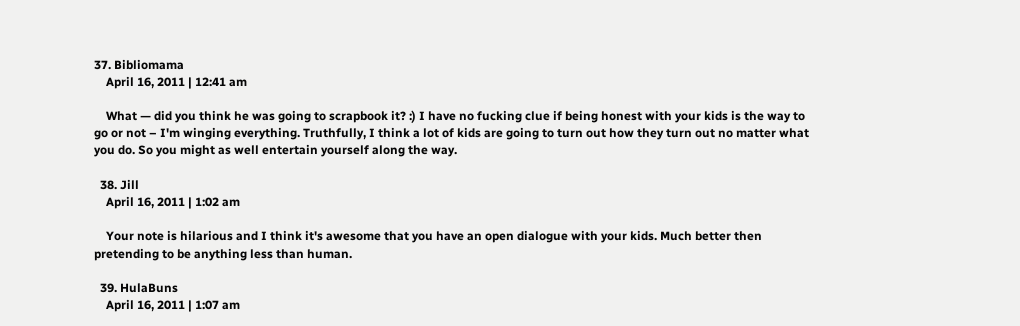37. Bibliomama
    April 16, 2011 | 12:41 am

    What — did you think he was going to scrapbook it? :) I have no fucking clue if being honest with your kids is the way to go or not – I'm winging everything. Truthfully, I think a lot of kids are going to turn out how they turn out no matter what you do. So you might as well entertain yourself along the way.

  38. Jill
    April 16, 2011 | 1:02 am

    Your note is hilarious and I think it's awesome that you have an open dialogue with your kids. Much better then pretending to be anything less than human.

  39. HulaBuns
    April 16, 2011 | 1:07 am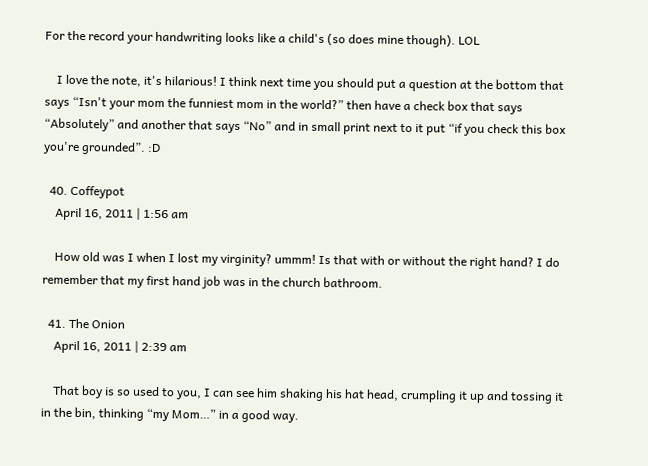For the record your handwriting looks like a child's (so does mine though). LOL

    I love the note, it's hilarious! I think next time you should put a question at the bottom that says “Isn't your mom the funniest mom in the world?” then have a check box that says “Absolutely” and another that says “No” and in small print next to it put “if you check this box you're grounded”. :D

  40. Coffeypot
    April 16, 2011 | 1:56 am

    How old was I when I lost my virginity? ummm! Is that with or without the right hand? I do remember that my first hand job was in the church bathroom.

  41. The Onion
    April 16, 2011 | 2:39 am

    That boy is so used to you, I can see him shaking his hat head, crumpling it up and tossing it in the bin, thinking “my Mom…” in a good way.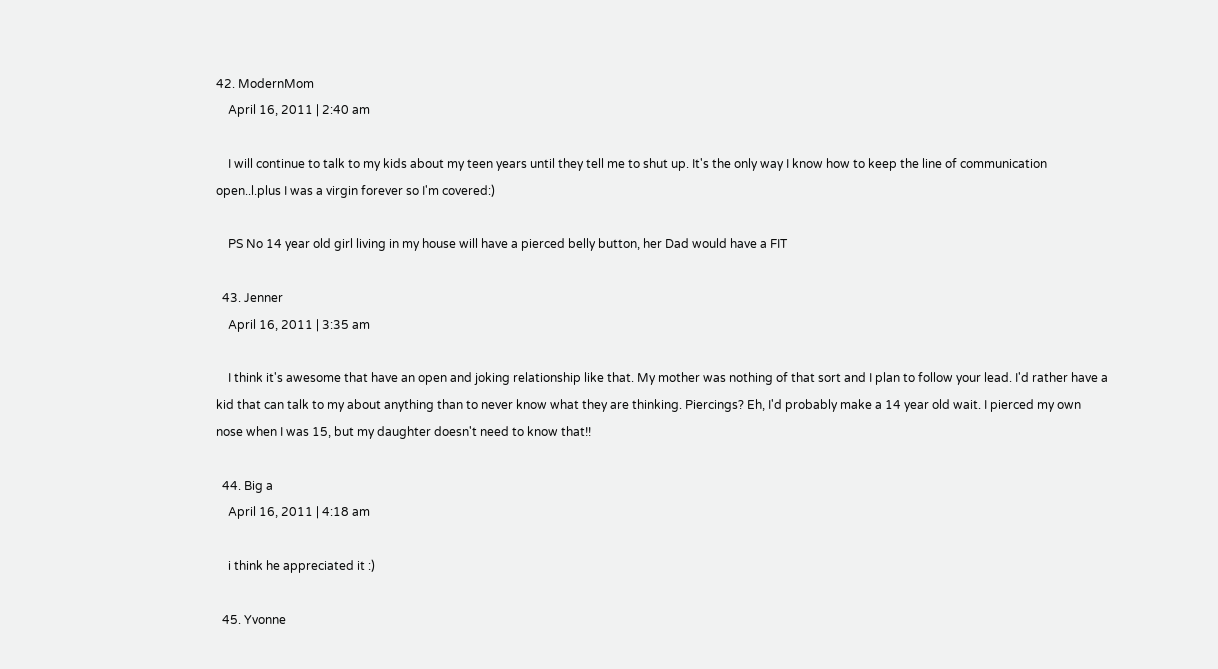42. ModernMom
    April 16, 2011 | 2:40 am

    I will continue to talk to my kids about my teen years until they tell me to shut up. It's the only way I know how to keep the line of communication open..l.plus I was a virgin forever so I'm covered:)

    PS No 14 year old girl living in my house will have a pierced belly button, her Dad would have a FIT

  43. Jenner
    April 16, 2011 | 3:35 am

    I think it's awesome that have an open and joking relationship like that. My mother was nothing of that sort and I plan to follow your lead. I'd rather have a kid that can talk to my about anything than to never know what they are thinking. Piercings? Eh, I'd probably make a 14 year old wait. I pierced my own nose when I was 15, but my daughter doesn't need to know that!!

  44. Big a
    April 16, 2011 | 4:18 am

    i think he appreciated it :)

  45. Yvonne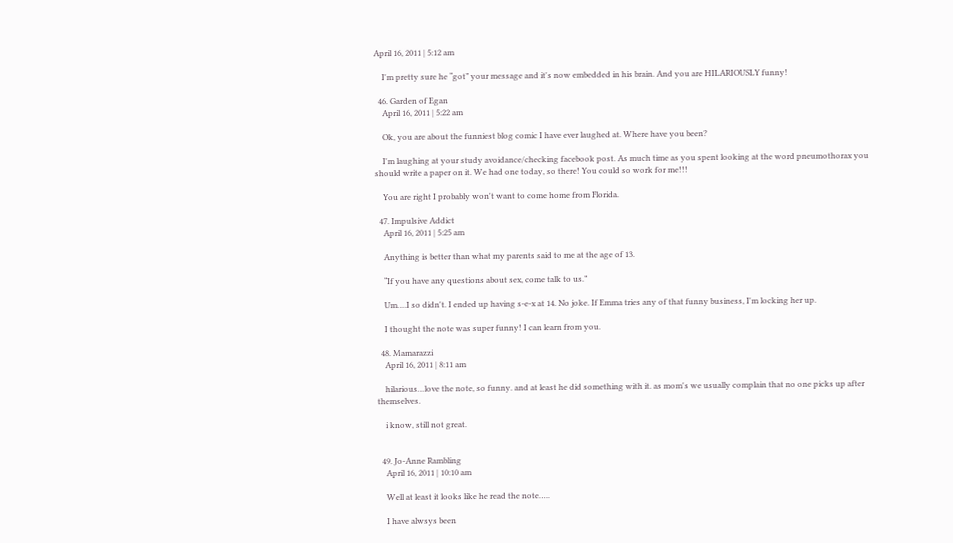April 16, 2011 | 5:12 am

    I'm pretty sure he “got” your message and it's now embedded in his brain. And you are HILARIOUSLY funny!

  46. Garden of Egan
    April 16, 2011 | 5:22 am

    Ok, you are about the funniest blog comic I have ever laughed at. Where have you been?

    I'm laughing at your study avoidance/checking facebook post. As much time as you spent looking at the word pneumothorax you should write a paper on it. We had one today, so there! You could so work for me!!!

    You are right I probably won't want to come home from Florida.

  47. Impulsive Addict
    April 16, 2011 | 5:25 am

    Anything is better than what my parents said to me at the age of 13.

    “If you have any questions about sex, come talk to us.”

    Um….I so didn't. I ended up having s-e-x at 14. No joke. If Emma tries any of that funny business, I'm locking her up.

    I thought the note was super funny! I can learn from you.

  48. Mamarazzi
    April 16, 2011 | 8:11 am

    hilarious…love the note, so funny. and at least he did something with it. as mom's we usually complain that no one picks up after themselves.

    i know, still not great.


  49. Jo-Anne Rambling
    April 16, 2011 | 10:10 am

    Well at least it looks like he read the note…..

    I have alwsys been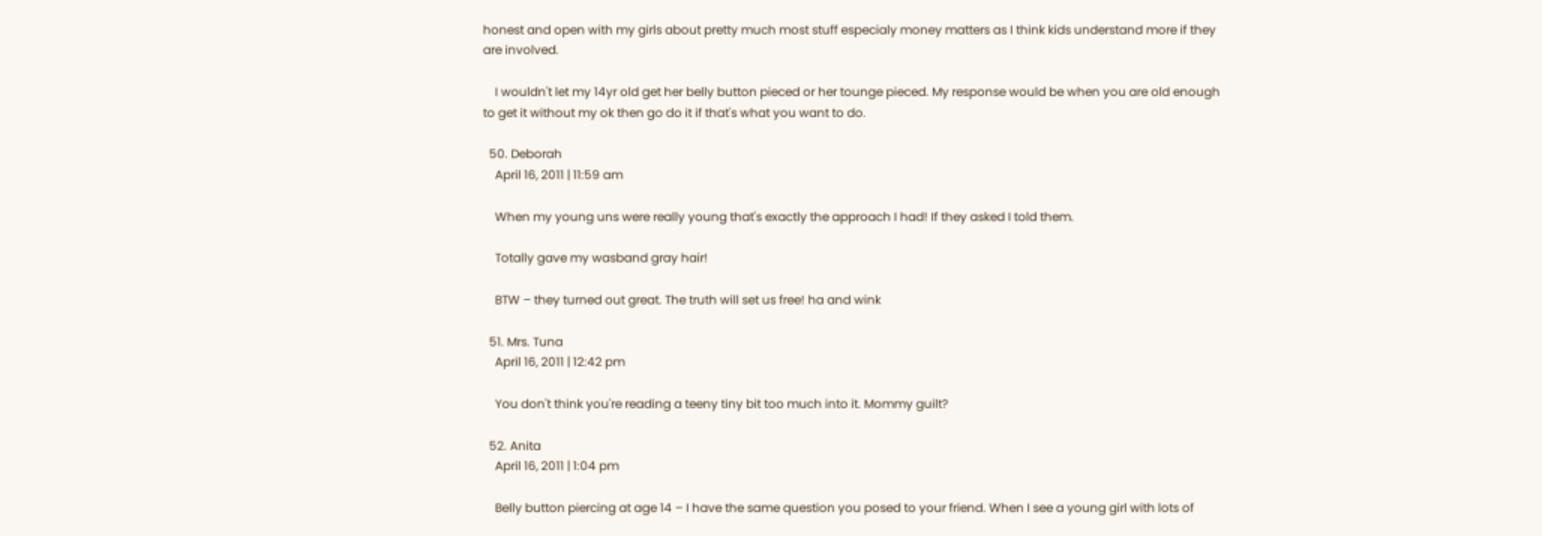honest and open with my girls about pretty much most stuff especialy money matters as I think kids understand more if they are involved.

    I wouldn't let my 14yr old get her belly button pieced or her tounge pieced. My response would be when you are old enough to get it without my ok then go do it if that's what you want to do.

  50. Deborah
    April 16, 2011 | 11:59 am

    When my young uns were really young that's exactly the approach I had! If they asked I told them.

    Totally gave my wasband gray hair!

    BTW – they turned out great. The truth will set us free! ha and wink

  51. Mrs. Tuna
    April 16, 2011 | 12:42 pm

    You don't think you're reading a teeny tiny bit too much into it. Mommy guilt?

  52. Anita
    April 16, 2011 | 1:04 pm

    Belly button piercing at age 14 – I have the same question you posed to your friend. When I see a young girl with lots of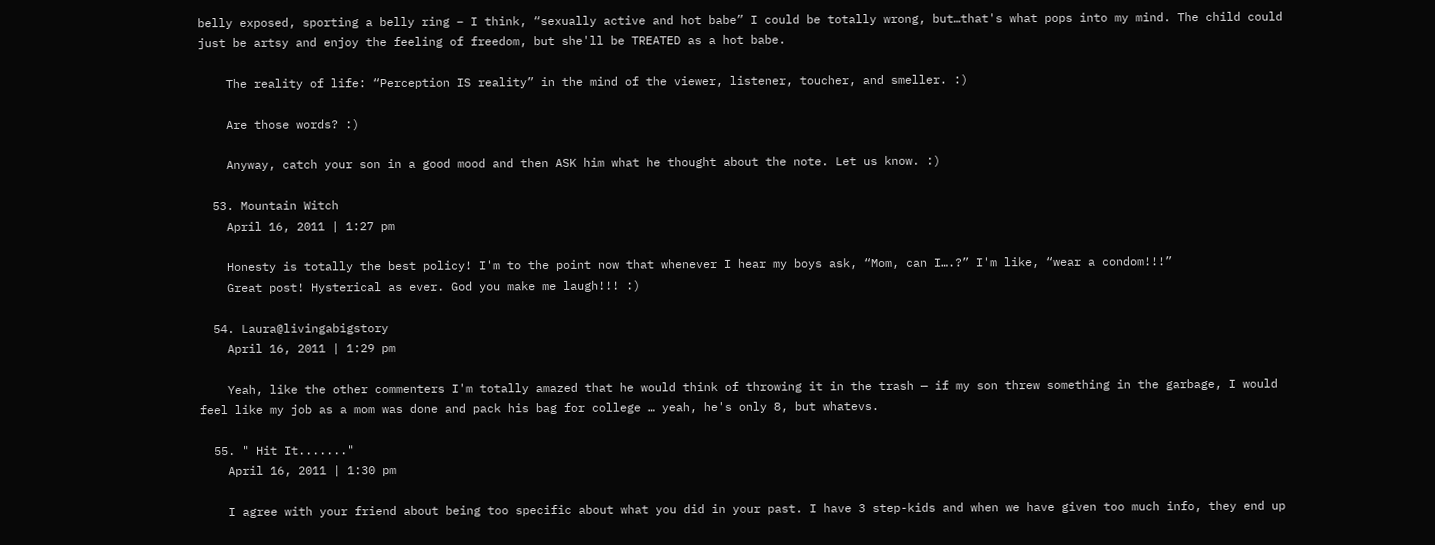belly exposed, sporting a belly ring – I think, “sexually active and hot babe” I could be totally wrong, but…that's what pops into my mind. The child could just be artsy and enjoy the feeling of freedom, but she'll be TREATED as a hot babe.

    The reality of life: “Perception IS reality” in the mind of the viewer, listener, toucher, and smeller. :)

    Are those words? :)

    Anyway, catch your son in a good mood and then ASK him what he thought about the note. Let us know. :)

  53. Mountain Witch
    April 16, 2011 | 1:27 pm

    Honesty is totally the best policy! I'm to the point now that whenever I hear my boys ask, “Mom, can I….?” I'm like, “wear a condom!!!”
    Great post! Hysterical as ever. God you make me laugh!!! :)

  54. Laura@livingabigstory
    April 16, 2011 | 1:29 pm

    Yeah, like the other commenters I'm totally amazed that he would think of throwing it in the trash — if my son threw something in the garbage, I would feel like my job as a mom was done and pack his bag for college … yeah, he's only 8, but whatevs.

  55. " Hit It......."
    April 16, 2011 | 1:30 pm

    I agree with your friend about being too specific about what you did in your past. I have 3 step-kids and when we have given too much info, they end up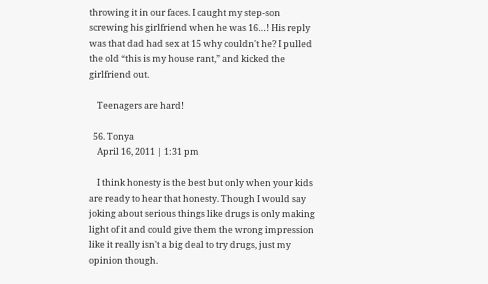throwing it in our faces. I caught my step-son screwing his girlfriend when he was 16…! His reply was that dad had sex at 15 why couldn't he? I pulled the old “this is my house rant,” and kicked the girlfriend out.

    Teenagers are hard!

  56. Tonya
    April 16, 2011 | 1:31 pm

    I think honesty is the best but only when your kids are ready to hear that honesty. Though I would say joking about serious things like drugs is only making light of it and could give them the wrong impression like it really isn't a big deal to try drugs, just my opinion though.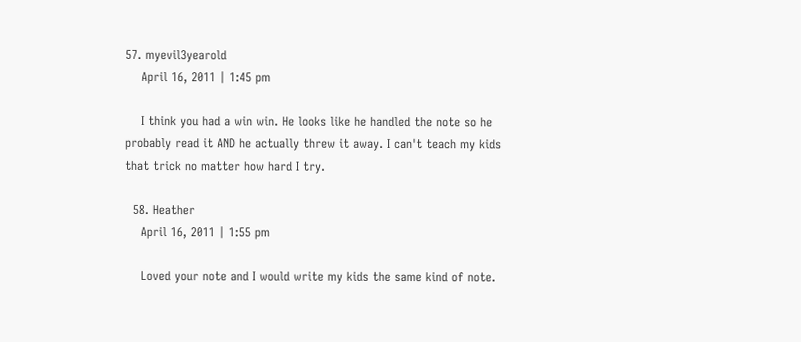57. myevil3yearold
    April 16, 2011 | 1:45 pm

    I think you had a win win. He looks like he handled the note so he probably read it AND he actually threw it away. I can't teach my kids that trick no matter how hard I try.

  58. Heather
    April 16, 2011 | 1:55 pm

    Loved your note and I would write my kids the same kind of note.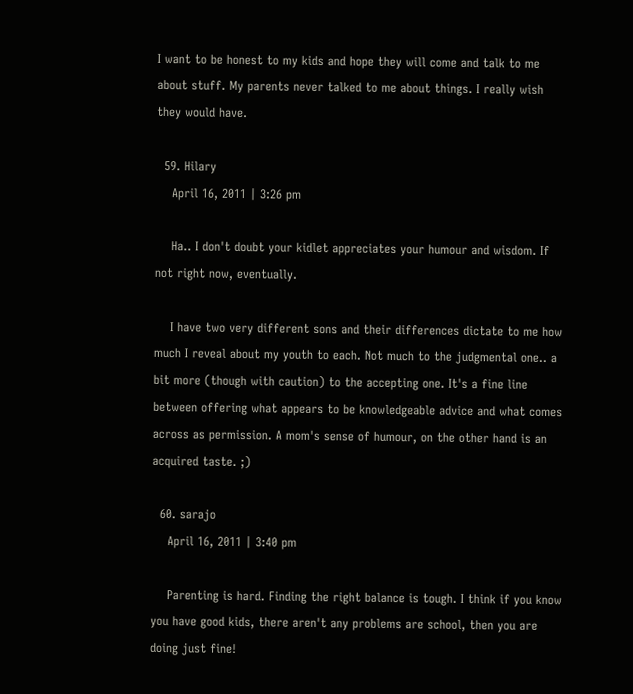I want to be honest to my kids and hope they will come and talk to me about stuff. My parents never talked to me about things. I really wish they would have.

  59. Hilary
    April 16, 2011 | 3:26 pm

    Ha.. I don't doubt your kidlet appreciates your humour and wisdom. If not right now, eventually.

    I have two very different sons and their differences dictate to me how much I reveal about my youth to each. Not much to the judgmental one.. a bit more (though with caution) to the accepting one. It's a fine line between offering what appears to be knowledgeable advice and what comes across as permission. A mom's sense of humour, on the other hand is an acquired taste. ;)

  60. sarajo
    April 16, 2011 | 3:40 pm

    Parenting is hard. Finding the right balance is tough. I think if you know you have good kids, there aren't any problems are school, then you are doing just fine!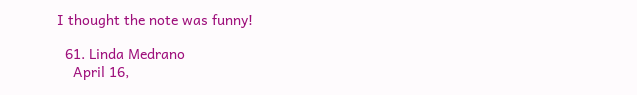I thought the note was funny!

  61. Linda Medrano
    April 16,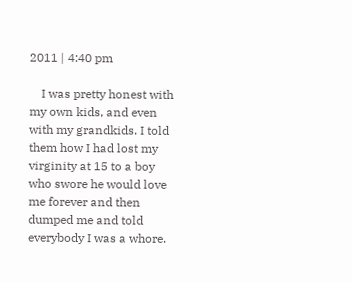2011 | 4:40 pm

    I was pretty honest with my own kids, and even with my grandkids. I told them how I had lost my virginity at 15 to a boy who swore he would love me forever and then dumped me and told everybody I was a whore.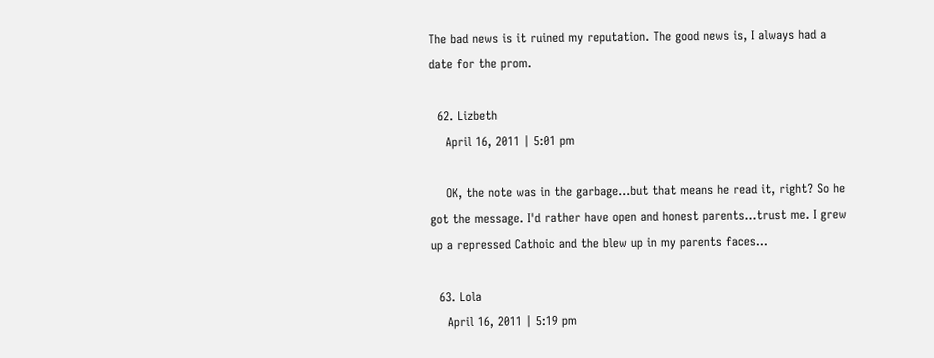The bad news is it ruined my reputation. The good news is, I always had a date for the prom.

  62. Lizbeth
    April 16, 2011 | 5:01 pm

    OK, the note was in the garbage…but that means he read it, right? So he got the message. I'd rather have open and honest parents…trust me. I grew up a repressed Cathoic and the blew up in my parents faces…

  63. Lola
    April 16, 2011 | 5:19 pm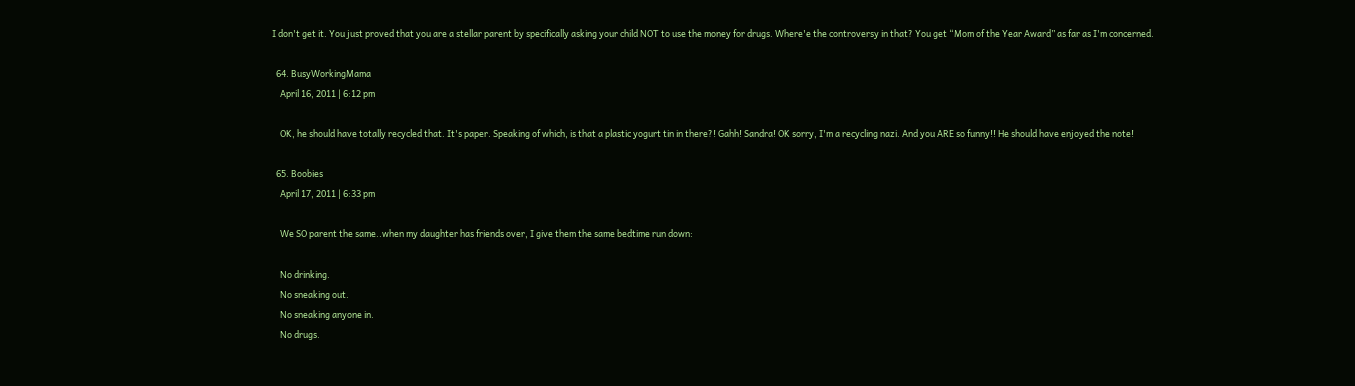I don't get it. You just proved that you are a stellar parent by specifically asking your child NOT to use the money for drugs. Where'e the controversy in that? You get “Mom of the Year Award” as far as I'm concerned.

  64. BusyWorkingMama
    April 16, 2011 | 6:12 pm

    OK, he should have totally recycled that. It's paper. Speaking of which, is that a plastic yogurt tin in there?! Gahh! Sandra! OK sorry, I'm a recycling nazi. And you ARE so funny!! He should have enjoyed the note!

  65. Boobies
    April 17, 2011 | 6:33 pm

    We SO parent the same..when my daughter has friends over, I give them the same bedtime run down:

    No drinking.
    No sneaking out.
    No sneaking anyone in.
    No drugs.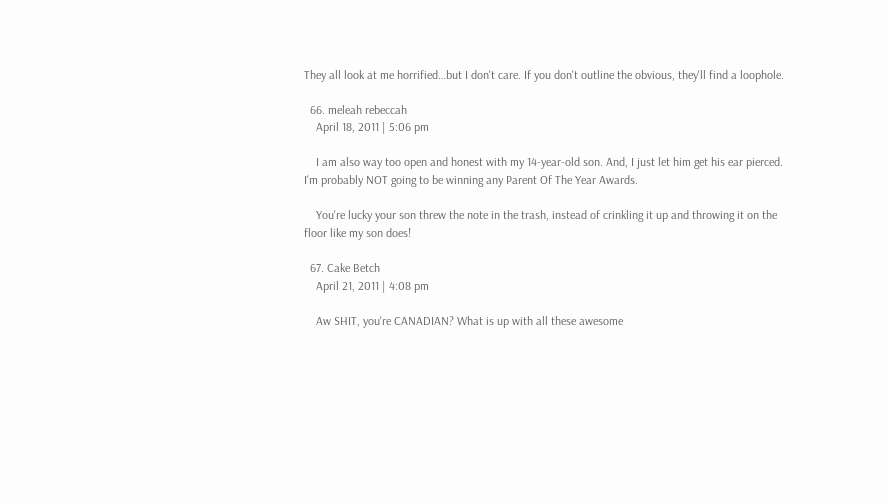They all look at me horrified…but I don't care. If you don't outline the obvious, they'll find a loophole.

  66. meleah rebeccah
    April 18, 2011 | 5:06 pm

    I am also way too open and honest with my 14-year-old son. And, I just let him get his ear pierced. I'm probably NOT going to be winning any Parent Of The Year Awards.

    You're lucky your son threw the note in the trash, instead of crinkling it up and throwing it on the floor like my son does!

  67. Cake Betch
    April 21, 2011 | 4:08 pm

    Aw SHIT, you're CANADIAN? What is up with all these awesome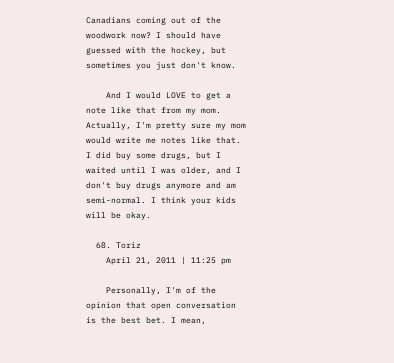Canadians coming out of the woodwork now? I should have guessed with the hockey, but sometimes you just don't know.

    And I would LOVE to get a note like that from my mom. Actually, I'm pretty sure my mom would write me notes like that. I did buy some drugs, but I waited until I was older, and I don't buy drugs anymore and am semi-normal. I think your kids will be okay.

  68. Toriz
    April 21, 2011 | 11:25 pm

    Personally, I'm of the opinion that open conversation is the best bet. I mean,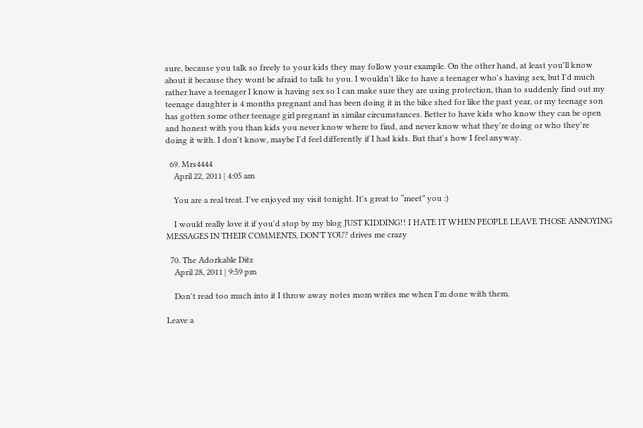sure, because you talk so freely to your kids they may follow your example. On the other hand, at least you'll know about it because they wont be afraid to talk to you. I wouldn't like to have a teenager who's having sex, but I'd much rather have a teenager I know is having sex so I can make sure they are using protection, than to suddenly find out my teenage daughter is 4 months pregnant and has been doing it in the bike shed for like the past year, or my teenage son has gotten some other teenage girl pregnant in similar circumstances. Better to have kids who know they can be open and honest with you than kids you never know where to find, and never know what they're doing or who they're doing it with. I don't know, maybe I'd feel differently if I had kids. But that's how I feel anyway.

  69. Mrs4444
    April 22, 2011 | 4:05 am

    You are a real treat. I've enjoyed my visit tonight. It's great to “meet” you :)

    I would really love it if you'd stop by my blog JUST KIDDING!! I HATE IT WHEN PEOPLE LEAVE THOSE ANNOYING MESSAGES IN THEIR COMMENTS, DON'T YOU? drives me crazy

  70. The Adorkable Ditz
    April 28, 2011 | 9:59 pm

    Don't read too much into it I throw away notes mom writes me when I'm done with them.

Leave a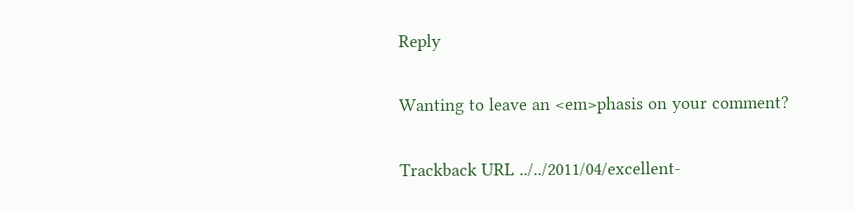Reply

Wanting to leave an <em>phasis on your comment?

Trackback URL ../../2011/04/excellent-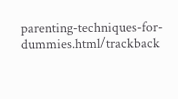parenting-techniques-for-dummies.html/trackback